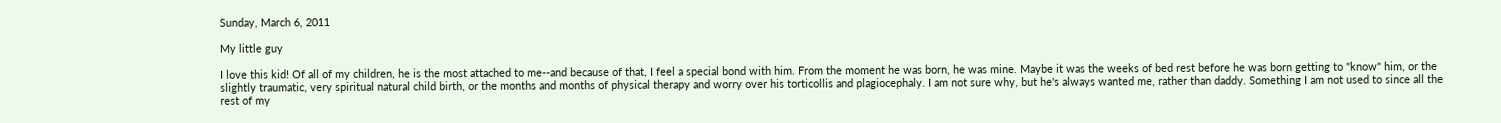Sunday, March 6, 2011

My little guy

I love this kid! Of all of my children, he is the most attached to me--and because of that, I feel a special bond with him. From the moment he was born, he was mine. Maybe it was the weeks of bed rest before he was born getting to "know" him, or the slightly traumatic, very spiritual natural child birth, or the months and months of physical therapy and worry over his torticollis and plagiocephaly. I am not sure why, but he's always wanted me, rather than daddy. Something I am not used to since all the rest of my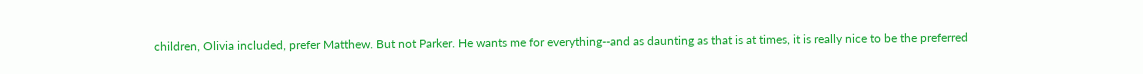children, Olivia included, prefer Matthew. But not Parker. He wants me for everything--and as daunting as that is at times, it is really nice to be the preferred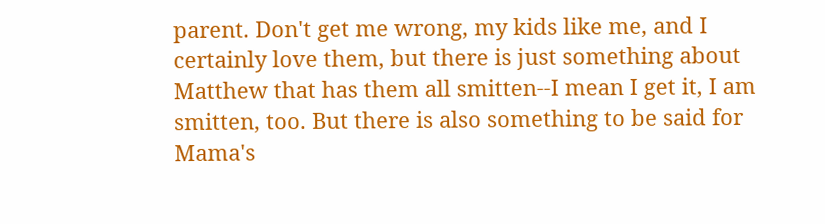parent. Don't get me wrong, my kids like me, and I certainly love them, but there is just something about Matthew that has them all smitten--I mean I get it, I am smitten, too. But there is also something to be said for Mama's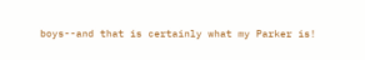boys--and that is certainly what my Parker is!